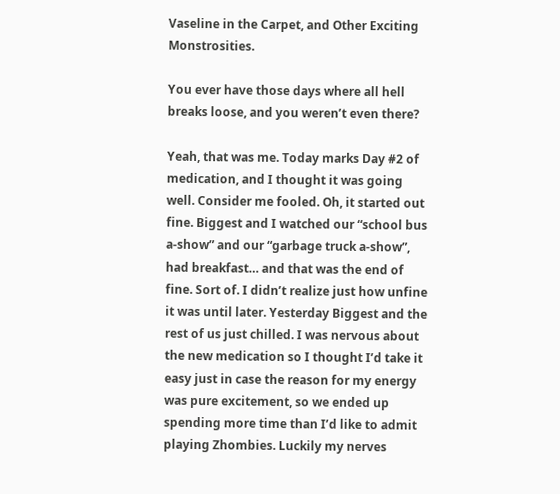Vaseline in the Carpet, and Other Exciting Monstrosities.

You ever have those days where all hell breaks loose, and you weren’t even there?

Yeah, that was me. Today marks Day #2 of medication, and I thought it was going well. Consider me fooled. Oh, it started out fine. Biggest and I watched our “school bus a-show” and our “garbage truck a-show”, had breakfast… and that was the end of fine. Sort of. I didn’t realize just how unfine it was until later. Yesterday Biggest and the rest of us just chilled. I was nervous about the new medication so I thought I’d take it easy just in case the reason for my energy was pure excitement, so we ended up spending more time than I’d like to admit playing Zhombies. Luckily my nerves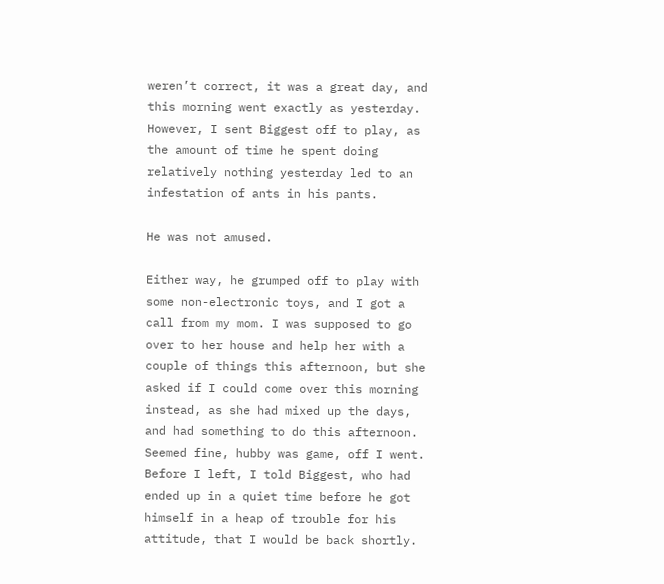weren’t correct, it was a great day, and this morning went exactly as yesterday. However, I sent Biggest off to play, as the amount of time he spent doing relatively nothing yesterday led to an infestation of ants in his pants.

He was not amused.

Either way, he grumped off to play with some non-electronic toys, and I got a call from my mom. I was supposed to go over to her house and help her with a couple of things this afternoon, but she asked if I could come over this morning instead, as she had mixed up the days, and had something to do this afternoon. Seemed fine, hubby was game, off I went. Before I left, I told Biggest, who had ended up in a quiet time before he got himself in a heap of trouble for his attitude, that I would be back shortly.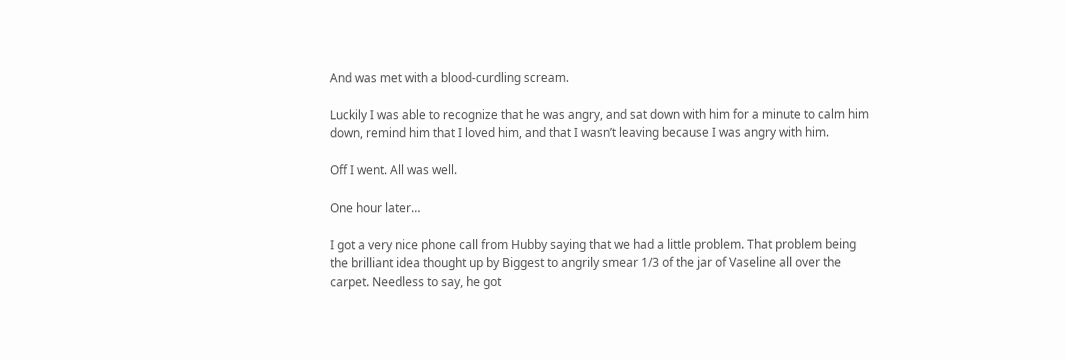And was met with a blood-curdling scream.

Luckily I was able to recognize that he was angry, and sat down with him for a minute to calm him down, remind him that I loved him, and that I wasn’t leaving because I was angry with him.

Off I went. All was well.

One hour later…

I got a very nice phone call from Hubby saying that we had a little problem. That problem being the brilliant idea thought up by Biggest to angrily smear 1/3 of the jar of Vaseline all over the carpet. Needless to say, he got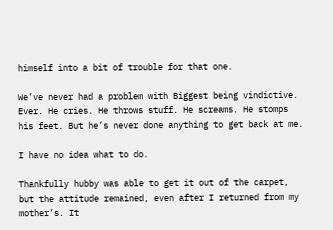himself into a bit of trouble for that one.

We’ve never had a problem with Biggest being vindictive. Ever. He cries. He throws stuff. He screams. He stomps his feet. But he’s never done anything to get back at me.

I have no idea what to do.

Thankfully hubby was able to get it out of the carpet, but the attitude remained, even after I returned from my mother’s. It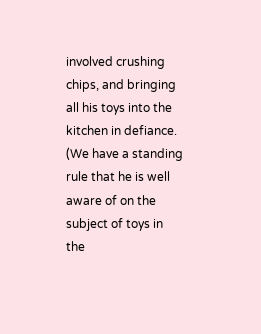involved crushing chips, and bringing all his toys into the kitchen in defiance. (We have a standing rule that he is well aware of on the subject of toys in the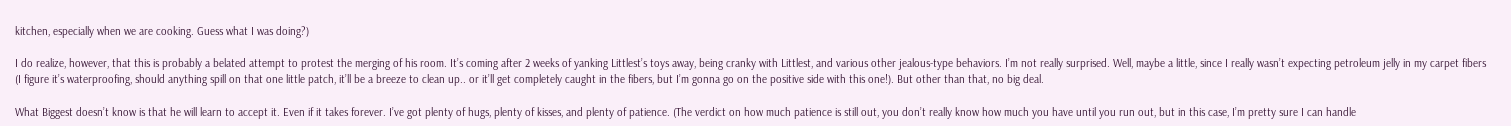kitchen, especially when we are cooking. Guess what I was doing?)

I do realize, however, that this is probably a belated attempt to protest the merging of his room. It’s coming after 2 weeks of yanking Littlest’s toys away, being cranky with Littlest, and various other jealous-type behaviors. I’m not really surprised. Well, maybe a little, since I really wasn’t expecting petroleum jelly in my carpet fibers (I figure it’s waterproofing, should anything spill on that one little patch, it’ll be a breeze to clean up.. or it’ll get completely caught in the fibers, but I’m gonna go on the positive side with this one!). But other than that, no big deal.

What Biggest doesn’t know is that he will learn to accept it. Even if it takes forever. I’ve got plenty of hugs, plenty of kisses, and plenty of patience. (The verdict on how much patience is still out, you don’t really know how much you have until you run out, but in this case, I’m pretty sure I can handle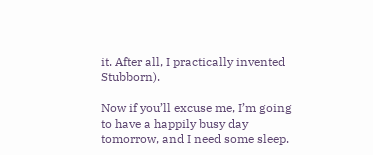it. After all, I practically invented Stubborn).

Now if you’ll excuse me, I’m going to have a happily busy day tomorrow, and I need some sleep.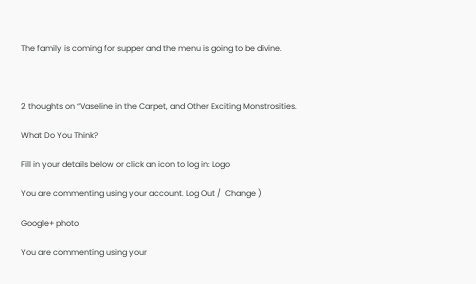The family is coming for supper and the menu is going to be divine.



2 thoughts on “Vaseline in the Carpet, and Other Exciting Monstrosities.

What Do You Think?

Fill in your details below or click an icon to log in: Logo

You are commenting using your account. Log Out /  Change )

Google+ photo

You are commenting using your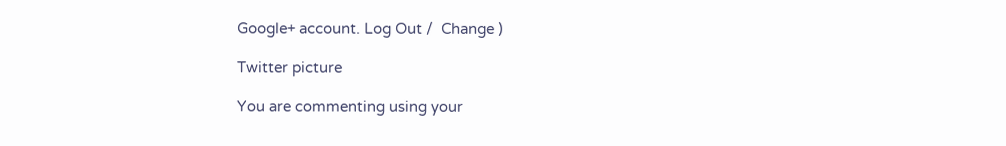Google+ account. Log Out /  Change )

Twitter picture

You are commenting using your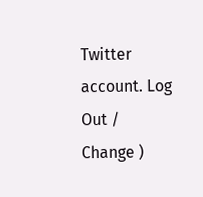Twitter account. Log Out /  Change )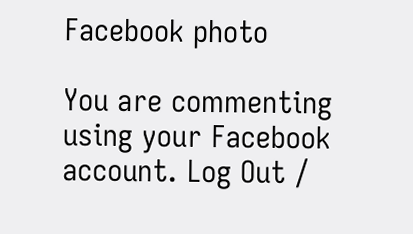Facebook photo

You are commenting using your Facebook account. Log Out /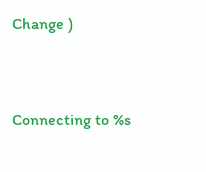Change )


Connecting to %s